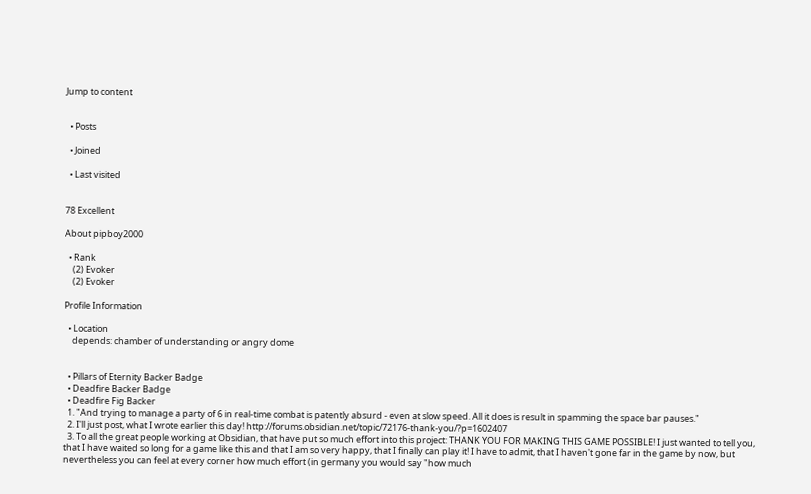Jump to content


  • Posts

  • Joined

  • Last visited


78 Excellent

About pipboy2000

  • Rank
    (2) Evoker
    (2) Evoker

Profile Information

  • Location
    depends: chamber of understanding or angry dome


  • Pillars of Eternity Backer Badge
  • Deadfire Backer Badge
  • Deadfire Fig Backer
  1. "And trying to manage a party of 6 in real-time combat is patently absurd - even at slow speed. All it does is result in spamming the space bar pauses."
  2. I'll just post, what I wrote earlier this day! http://forums.obsidian.net/topic/72176-thank-you/?p=1602407
  3. To all the great people working at Obsidian, that have put so much effort into this project: THANK YOU FOR MAKING THIS GAME POSSIBLE! I just wanted to tell you, that I have waited so long for a game like this and that I am so very happy, that I finally can play it! I have to admit, that I haven't gone far in the game by now, but nevertheless you can feel at every corner how much effort (in germany you would say "how much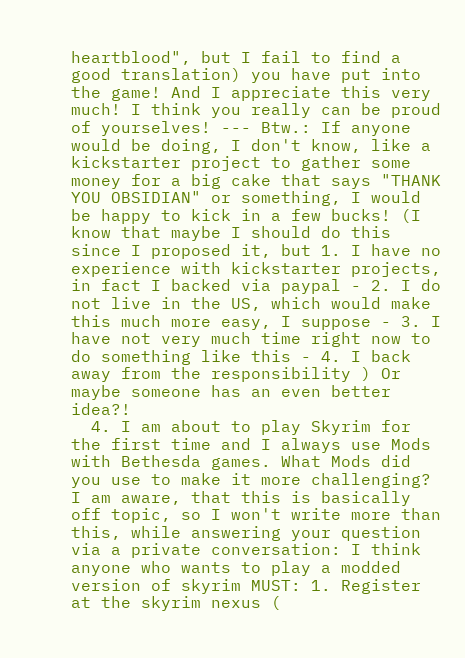heartblood", but I fail to find a good translation) you have put into the game! And I appreciate this very much! I think you really can be proud of yourselves! --- Btw.: If anyone would be doing, I don't know, like a kickstarter project to gather some money for a big cake that says "THANK YOU OBSIDIAN" or something, I would be happy to kick in a few bucks! (I know that maybe I should do this since I proposed it, but 1. I have no experience with kickstarter projects, in fact I backed via paypal - 2. I do not live in the US, which would make this much more easy, I suppose - 3. I have not very much time right now to do something like this - 4. I back away from the responsibility ) Or maybe someone has an even better idea?!
  4. I am about to play Skyrim for the first time and I always use Mods with Bethesda games. What Mods did you use to make it more challenging? I am aware, that this is basically off topic, so I won't write more than this, while answering your question via a private conversation: I think anyone who wants to play a modded version of skyrim MUST: 1. Register at the skyrim nexus (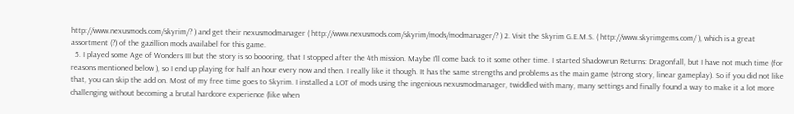http://www.nexusmods.com/skyrim/? ) and get their nexusmodmanager ( http://www.nexusmods.com/skyrim/mods/modmanager/? ) 2. Visit the Skyrim G.E.M.S. ( http://www.skyrimgems.com/ ), which is a great assortment (?) of the gazillion mods availabel for this game.
  5. I played some Age of Wonders III but the story is so boooring, that I stopped after the 4th mission. Maybe I'll come back to it some other time. I started Shadowrun Returns: Dragonfall, but I have not much time (for reasons mentioned below ), so I end up playing for half an hour every now and then. I really like it though. It has the same strengths and problems as the main game (strong story, linear gameplay). So if you did not like that, you can skip the add on. Most of my free time goes to Skyrim. I installed a LOT of mods using the ingenious nexusmodmanager, twiddled with many, many settings and finally found a way to make it a lot more challenging without becoming a brutal hardcore experience (like when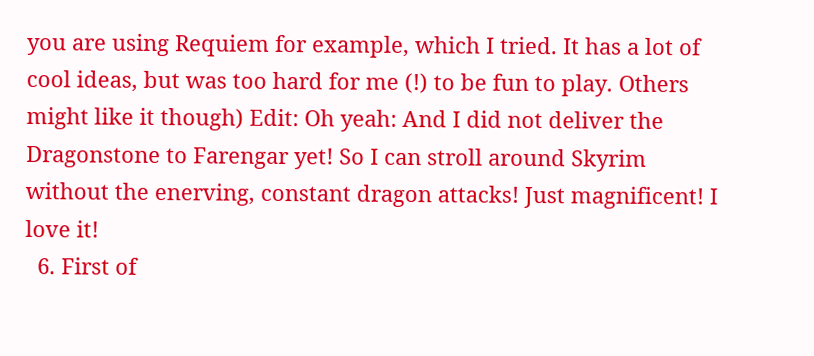you are using Requiem for example, which I tried. It has a lot of cool ideas, but was too hard for me (!) to be fun to play. Others might like it though) Edit: Oh yeah: And I did not deliver the Dragonstone to Farengar yet! So I can stroll around Skyrim without the enerving, constant dragon attacks! Just magnificent! I love it!
  6. First of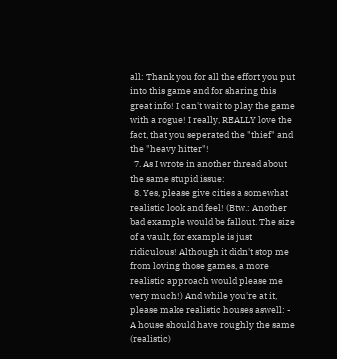all: Thank you for all the effort you put into this game and for sharing this great info! I can't wait to play the game with a rogue! I really, REALLY love the fact, that you seperated the "thief" and the "heavy hitter"!
  7. As I wrote in another thread about the same stupid issue:
  8. Yes, please give cities a somewhat realistic look and feel! (Btw.: Another bad example would be fallout. The size of a vault, for example is just ridiculous! Although it didn't stop me from loving those games, a more realistic approach would please me very much!) And while you're at it, please make realistic houses aswell: - A house should have roughly the same (realistic)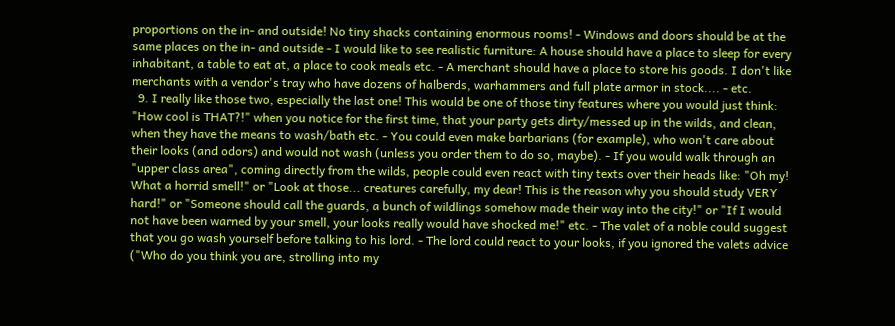proportions on the in- and outside! No tiny shacks containing enormous rooms! - Windows and doors should be at the same places on the in- and outside - I would like to see realistic furniture: A house should have a place to sleep for every inhabitant, a table to eat at, a place to cook meals etc. - A merchant should have a place to store his goods. I don't like merchants with a vendor's tray who have dozens of halberds, warhammers and full plate armor in stock.... - etc.
  9. I really like those two, especially the last one! This would be one of those tiny features where you would just think: "How cool is THAT?!" when you notice for the first time, that your party gets dirty/messed up in the wilds, and clean, when they have the means to wash/bath etc. - You could even make barbarians (for example), who won't care about their looks (and odors) and would not wash (unless you order them to do so, maybe). - If you would walk through an "upper class area", coming directly from the wilds, people could even react with tiny texts over their heads like: "Oh my! What a horrid smell!" or "Look at those... creatures carefully, my dear! This is the reason why you should study VERY hard!" or "Someone should call the guards, a bunch of wildlings somehow made their way into the city!" or "If I would not have been warned by your smell, your looks really would have shocked me!" etc. - The valet of a noble could suggest that you go wash yourself before talking to his lord. - The lord could react to your looks, if you ignored the valets advice ("Who do you think you are, strolling into my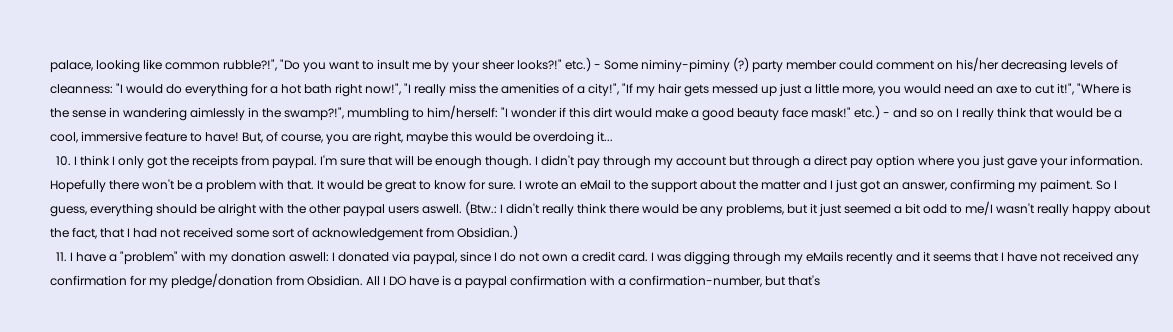palace, looking like common rubble?!", "Do you want to insult me by your sheer looks?!" etc.) - Some niminy-piminy (?) party member could comment on his/her decreasing levels of cleanness: "I would do everything for a hot bath right now!", "I really miss the amenities of a city!", "If my hair gets messed up just a little more, you would need an axe to cut it!", "Where is the sense in wandering aimlessly in the swamp?!", mumbling to him/herself: "I wonder if this dirt would make a good beauty face mask!" etc.) - and so on I really think that would be a cool, immersive feature to have! But, of course, you are right, maybe this would be overdoing it...
  10. I think I only got the receipts from paypal. I'm sure that will be enough though. I didn't pay through my account but through a direct pay option where you just gave your information. Hopefully there won't be a problem with that. It would be great to know for sure. I wrote an eMail to the support about the matter and I just got an answer, confirming my paiment. So I guess, everything should be alright with the other paypal users aswell. (Btw.: I didn't really think there would be any problems, but it just seemed a bit odd to me/I wasn't really happy about the fact, that I had not received some sort of acknowledgement from Obsidian.)
  11. I have a "problem" with my donation aswell: I donated via paypal, since I do not own a credit card. I was digging through my eMails recently and it seems that I have not received any confirmation for my pledge/donation from Obsidian. All I DO have is a paypal confirmation with a confirmation-number, but that's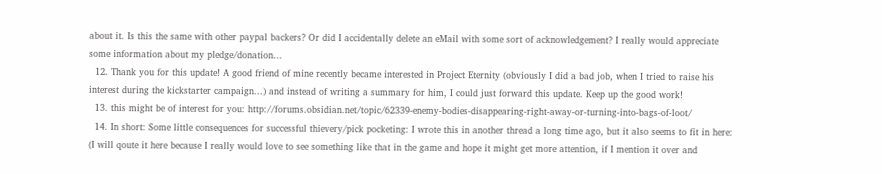about it. Is this the same with other paypal backers? Or did I accidentally delete an eMail with some sort of acknowledgement? I really would appreciate some information about my pledge/donation...
  12. Thank you for this update! A good friend of mine recently became interested in Project Eternity (obviously I did a bad job, when I tried to raise his interest during the kickstarter campaign...) and instead of writing a summary for him, I could just forward this update. Keep up the good work!
  13. this might be of interest for you: http://forums.obsidian.net/topic/62339-enemy-bodies-disappearing-right-away-or-turning-into-bags-of-loot/
  14. In short: Some little consequences for successful thievery/pick pocketing: I wrote this in another thread a long time ago, but it also seems to fit in here: (I will qoute it here because I really would love to see something like that in the game and hope it might get more attention, if I mention it over and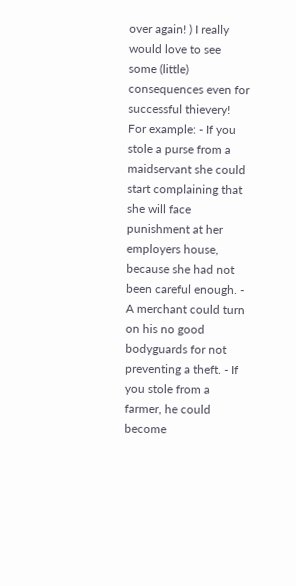over again! ) I really would love to see some (little) consequences even for successful thievery! For example: - If you stole a purse from a maidservant she could start complaining that she will face punishment at her employers house, because she had not been careful enough. - A merchant could turn on his no good bodyguards for not preventing a theft. - If you stole from a farmer, he could become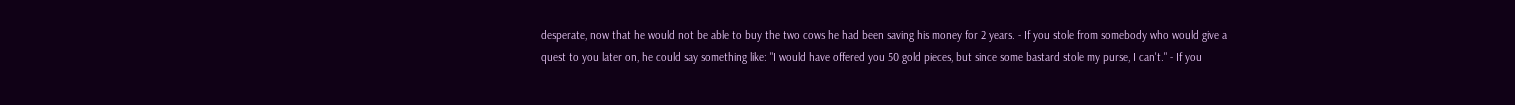desperate, now that he would not be able to buy the two cows he had been saving his money for 2 years. - If you stole from somebody who would give a quest to you later on, he could say something like: "I would have offered you 50 gold pieces, but since some bastard stole my purse, I can't." - If you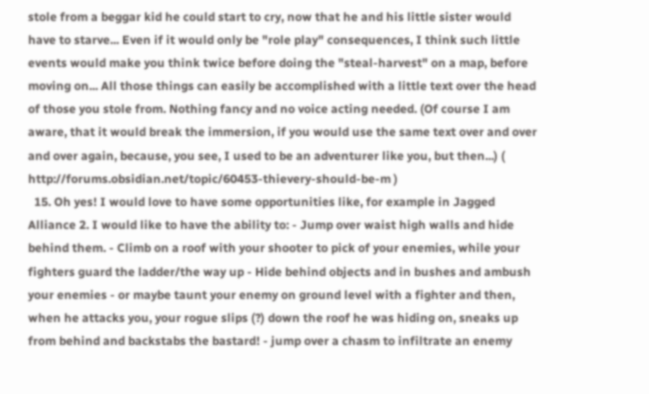stole from a beggar kid he could start to cry, now that he and his little sister would have to starve... Even if it would only be "role play" consequences, I think such little events would make you think twice before doing the "steal-harvest" on a map, before moving on... All those things can easily be accomplished with a little text over the head of those you stole from. Nothing fancy and no voice acting needed. (Of course I am aware, that it would break the immersion, if you would use the same text over and over and over again, because, you see, I used to be an adventurer like you, but then...) ( http://forums.obsidian.net/topic/60453-thievery-should-be-m )
  15. Oh yes! I would love to have some opportunities like, for example in Jagged Alliance 2. I would like to have the ability to: - Jump over waist high walls and hide behind them. - Climb on a roof with your shooter to pick of your enemies, while your fighters guard the ladder/the way up - Hide behind objects and in bushes and ambush your enemies - or maybe taunt your enemy on ground level with a fighter and then, when he attacks you, your rogue slips (?) down the roof he was hiding on, sneaks up from behind and backstabs the bastard! - jump over a chasm to infiltrate an enemy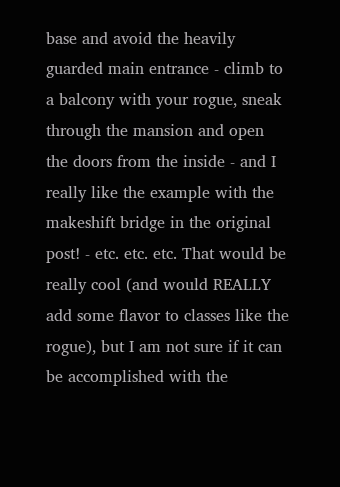base and avoid the heavily guarded main entrance - climb to a balcony with your rogue, sneak through the mansion and open the doors from the inside - and I really like the example with the makeshift bridge in the original post! - etc. etc. etc. That would be really cool (and would REALLY add some flavor to classes like the rogue), but I am not sure if it can be accomplished with the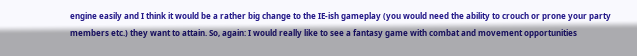engine easily and I think it would be a rather big change to the IE-ish gameplay (you would need the ability to crouch or prone your party members etc.) they want to attain. So, again: I would really like to see a fantasy game with combat and movement opportunities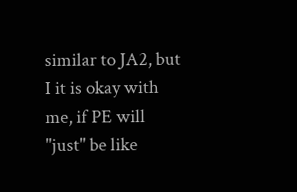similar to JA2, but I it is okay with me, if PE will "just" be like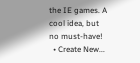the IE games. A cool idea, but no must-have!
  • Create New...